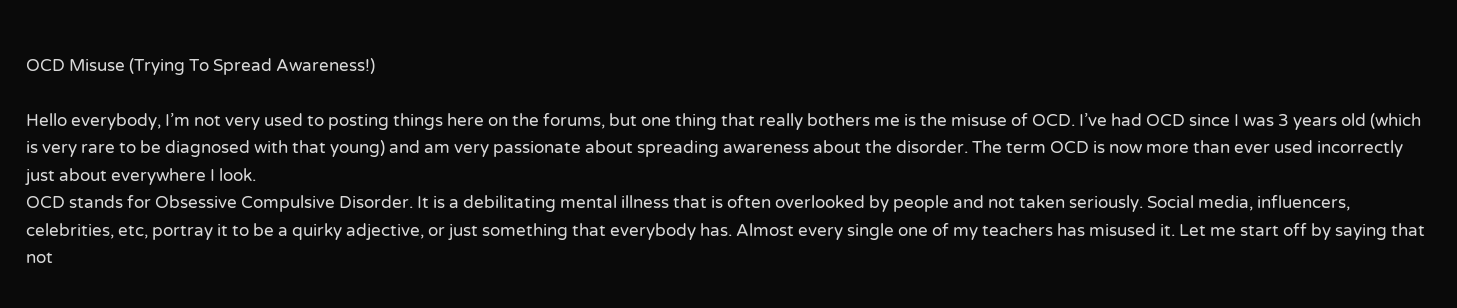OCD Misuse (Trying To Spread Awareness!)

Hello everybody, I’m not very used to posting things here on the forums, but one thing that really bothers me is the misuse of OCD. I’ve had OCD since I was 3 years old (which is very rare to be diagnosed with that young) and am very passionate about spreading awareness about the disorder. The term OCD is now more than ever used incorrectly just about everywhere I look.
OCD stands for Obsessive Compulsive Disorder. It is a debilitating mental illness that is often overlooked by people and not taken seriously. Social media, influencers, celebrities, etc, portray it to be a quirky adjective, or just something that everybody has. Almost every single one of my teachers has misused it. Let me start off by saying that not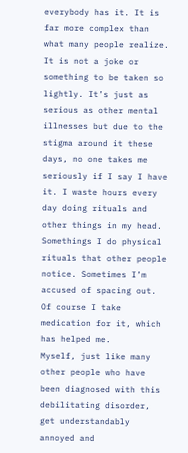everybody has it. It is far more complex than what many people realize.
It is not a joke or something to be taken so lightly. It’s just as serious as other mental illnesses but due to the stigma around it these days, no one takes me seriously if I say I have it. I waste hours every day doing rituals and other things in my head. Somethings I do physical rituals that other people notice. Sometimes I’m accused of spacing out. Of course I take medication for it, which has helped me.
Myself, just like many other people who have been diagnosed with this debilitating disorder, get understandably annoyed and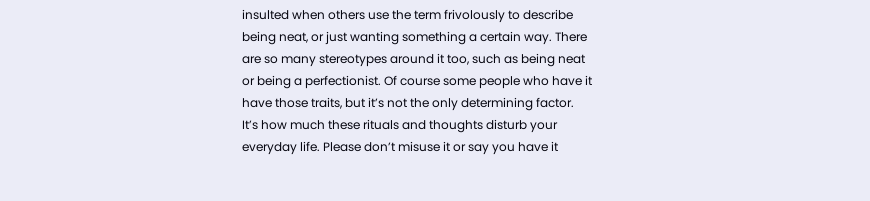insulted when others use the term frivolously to describe being neat, or just wanting something a certain way. There are so many stereotypes around it too, such as being neat or being a perfectionist. Of course some people who have it have those traits, but it’s not the only determining factor. It’s how much these rituals and thoughts disturb your everyday life. Please don’t misuse it or say you have it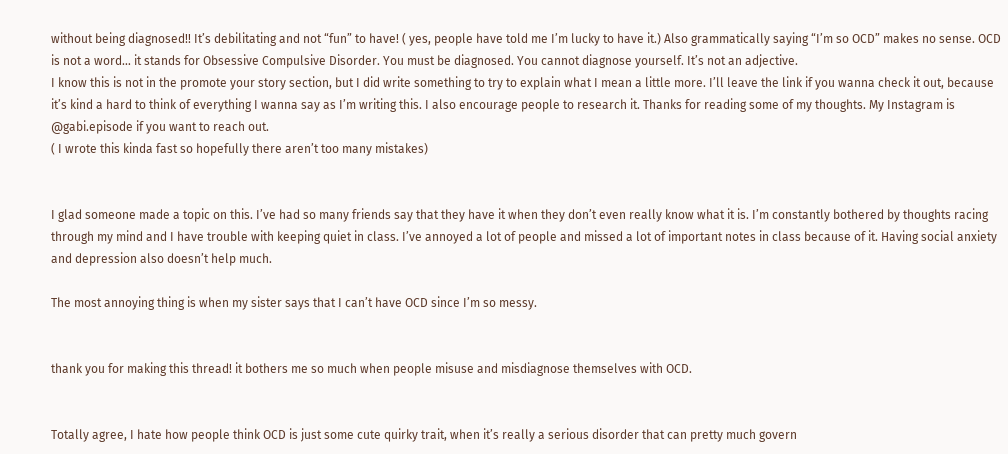without being diagnosed!! It’s debilitating and not “fun” to have! ( yes, people have told me I’m lucky to have it.) Also grammatically saying “I’m so OCD” makes no sense. OCD is not a word… it stands for Obsessive Compulsive Disorder. You must be diagnosed. You cannot diagnose yourself. It’s not an adjective.
I know this is not in the promote your story section, but I did write something to try to explain what I mean a little more. I’ll leave the link if you wanna check it out, because it’s kind a hard to think of everything I wanna say as I’m writing this. I also encourage people to research it. Thanks for reading some of my thoughts. My Instagram is @gabi.episode if you want to reach out.
( I wrote this kinda fast so hopefully there aren’t too many mistakes)


I glad someone made a topic on this. I’ve had so many friends say that they have it when they don’t even really know what it is. I’m constantly bothered by thoughts racing through my mind and I have trouble with keeping quiet in class. I’ve annoyed a lot of people and missed a lot of important notes in class because of it. Having social anxiety and depression also doesn’t help much.

The most annoying thing is when my sister says that I can’t have OCD since I’m so messy.


thank you for making this thread! it bothers me so much when people misuse and misdiagnose themselves with OCD.


Totally agree, I hate how people think OCD is just some cute quirky trait, when it’s really a serious disorder that can pretty much govern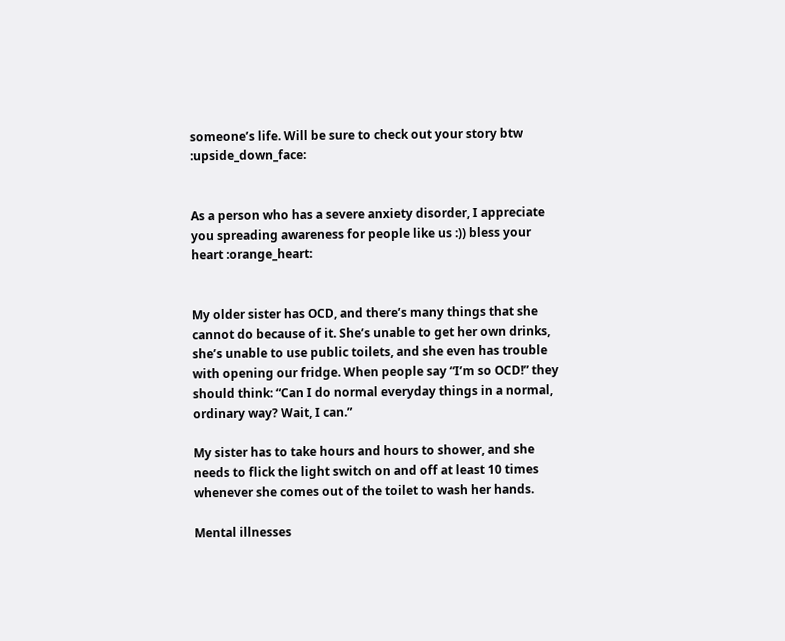someone’s life. Will be sure to check out your story btw :upside_down_face:


As a person who has a severe anxiety disorder, I appreciate you spreading awareness for people like us :)) bless your heart :orange_heart:


My older sister has OCD, and there’s many things that she cannot do because of it. She’s unable to get her own drinks, she’s unable to use public toilets, and she even has trouble with opening our fridge. When people say “I’m so OCD!” they should think: “Can I do normal everyday things in a normal, ordinary way? Wait, I can.”

My sister has to take hours and hours to shower, and she needs to flick the light switch on and off at least 10 times whenever she comes out of the toilet to wash her hands.

Mental illnesses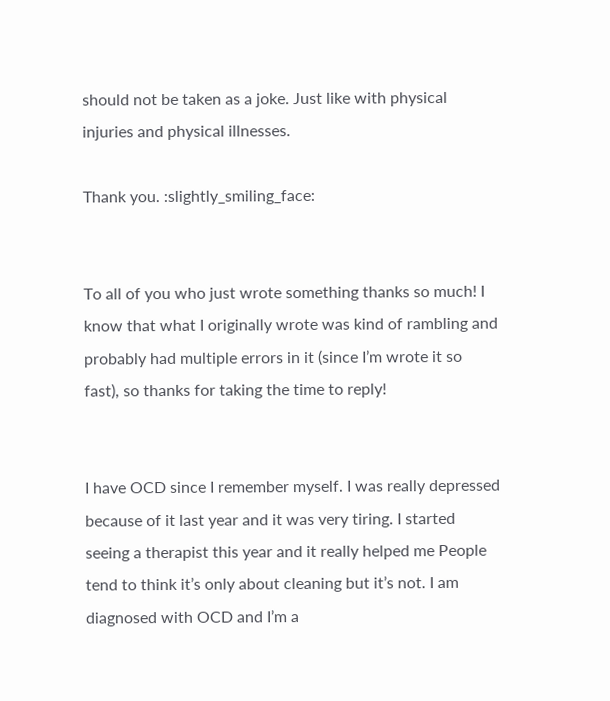should not be taken as a joke. Just like with physical injuries and physical illnesses.

Thank you. :slightly_smiling_face:


To all of you who just wrote something thanks so much! I know that what I originally wrote was kind of rambling and probably had multiple errors in it (since I’m wrote it so fast), so thanks for taking the time to reply!


I have OCD since I remember myself. I was really depressed because of it last year and it was very tiring. I started seeing a therapist this year and it really helped me People tend to think it’s only about cleaning but it’s not. I am diagnosed with OCD and I’m a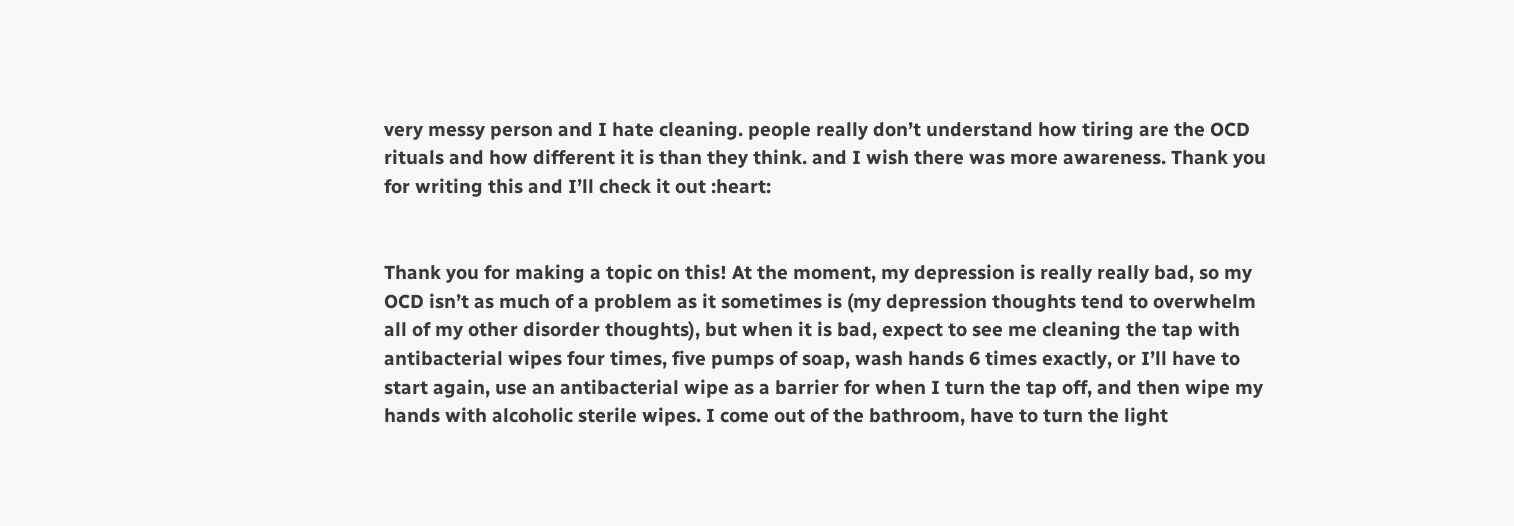very messy person and I hate cleaning. people really don’t understand how tiring are the OCD rituals and how different it is than they think. and I wish there was more awareness. Thank you for writing this and I’ll check it out :heart:


Thank you for making a topic on this! At the moment, my depression is really really bad, so my OCD isn’t as much of a problem as it sometimes is (my depression thoughts tend to overwhelm all of my other disorder thoughts), but when it is bad, expect to see me cleaning the tap with antibacterial wipes four times, five pumps of soap, wash hands 6 times exactly, or I’ll have to start again, use an antibacterial wipe as a barrier for when I turn the tap off, and then wipe my hands with alcoholic sterile wipes. I come out of the bathroom, have to turn the light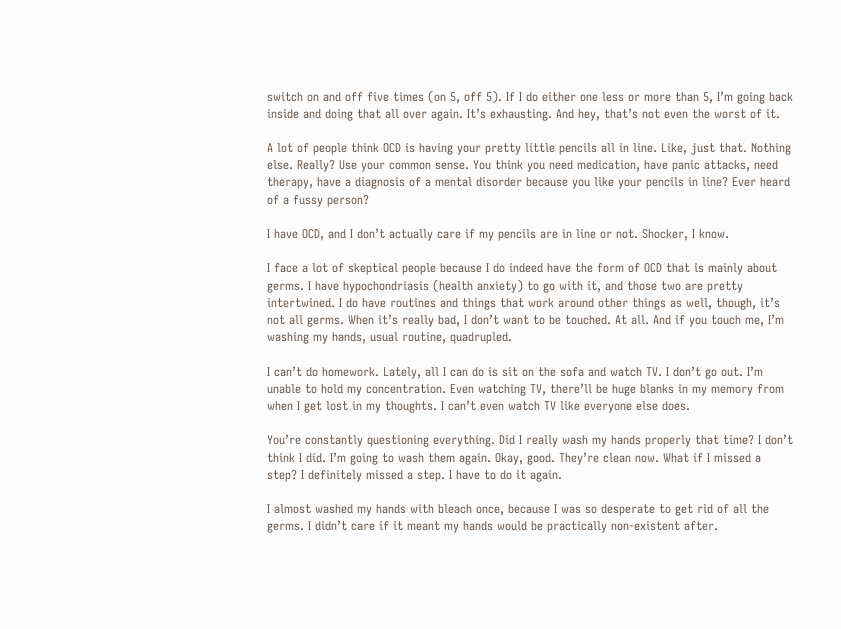switch on and off five times (on 5, off 5). If I do either one less or more than 5, I’m going back inside and doing that all over again. It’s exhausting. And hey, that’s not even the worst of it.

A lot of people think OCD is having your pretty little pencils all in line. Like, just that. Nothing else. Really? Use your common sense. You think you need medication, have panic attacks, need therapy, have a diagnosis of a mental disorder because you like your pencils in line? Ever heard of a fussy person?

I have OCD, and I don’t actually care if my pencils are in line or not. Shocker, I know.

I face a lot of skeptical people because I do indeed have the form of OCD that is mainly about germs. I have hypochondriasis (health anxiety) to go with it, and those two are pretty intertwined. I do have routines and things that work around other things as well, though, it’s not all germs. When it’s really bad, I don’t want to be touched. At all. And if you touch me, I’m washing my hands, usual routine, quadrupled.

I can’t do homework. Lately, all I can do is sit on the sofa and watch TV. I don’t go out. I’m unable to hold my concentration. Even watching TV, there’ll be huge blanks in my memory from when I get lost in my thoughts. I can’t even watch TV like everyone else does.

You’re constantly questioning everything. Did I really wash my hands properly that time? I don’t think I did. I’m going to wash them again. Okay, good. They’re clean now. What if I missed a step? I definitely missed a step. I have to do it again.

I almost washed my hands with bleach once, because I was so desperate to get rid of all the germs. I didn’t care if it meant my hands would be practically non-existent after.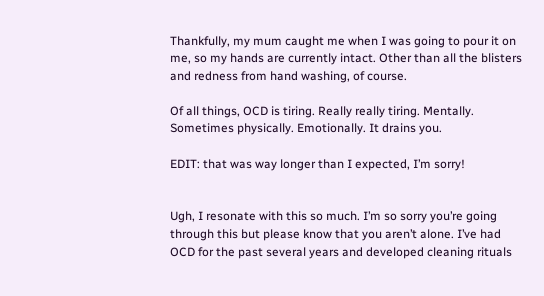Thankfully, my mum caught me when I was going to pour it on me, so my hands are currently intact. Other than all the blisters and redness from hand washing, of course.

Of all things, OCD is tiring. Really really tiring. Mentally. Sometimes physically. Emotionally. It drains you.

EDIT: that was way longer than I expected, I’m sorry!


Ugh, I resonate with this so much. I’m so sorry you’re going through this but please know that you aren’t alone. I’ve had OCD for the past several years and developed cleaning rituals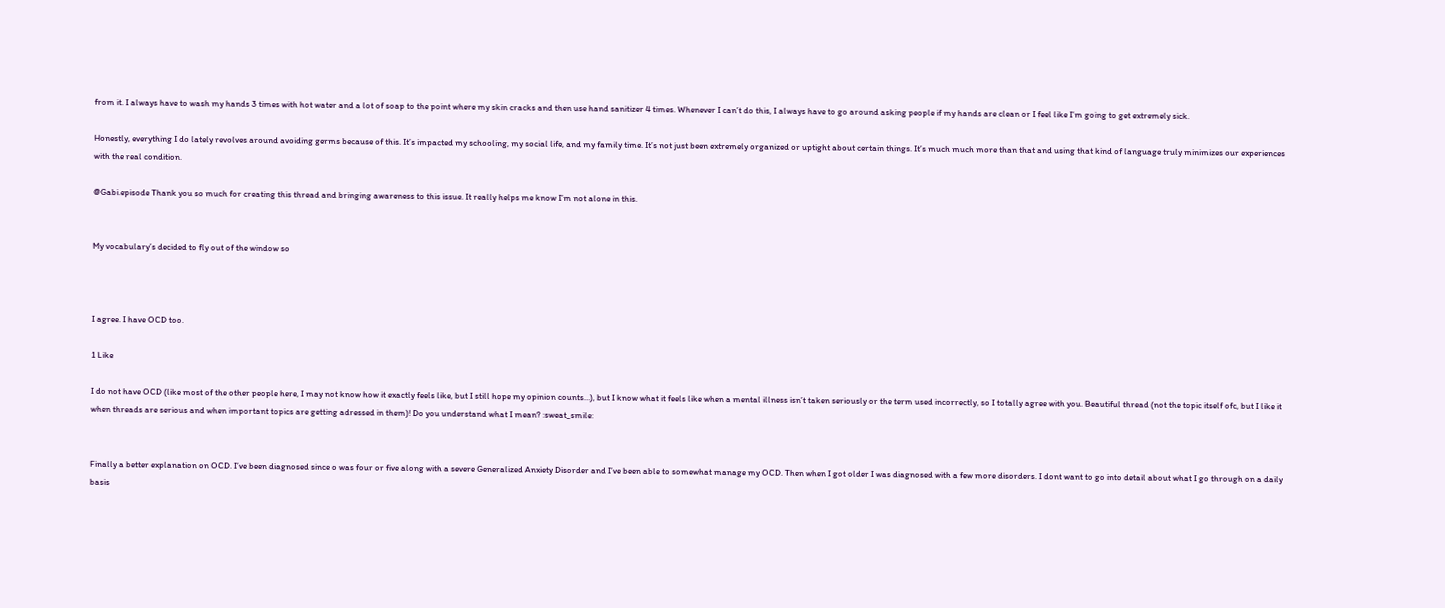from it. I always have to wash my hands 3 times with hot water and a lot of soap to the point where my skin cracks and then use hand sanitizer 4 times. Whenever I can’t do this, I always have to go around asking people if my hands are clean or I feel like I’m going to get extremely sick.

Honestly, everything I do lately revolves around avoiding germs because of this. It’s impacted my schooling, my social life, and my family time. It’s not just been extremely organized or uptight about certain things. It’s much much more than that and using that kind of language truly minimizes our experiences with the real condition.

@Gabi.episode Thank you so much for creating this thread and bringing awareness to this issue. It really helps me know I’m not alone in this.


My vocabulary’s decided to fly out of the window so



I agree. I have OCD too.

1 Like

I do not have OCD (like most of the other people here, I may not know how it exactly feels like, but I still hope my opinion counts…), but I know what it feels like when a mental illness isn’t taken seriously or the term used incorrectly, so I totally agree with you. Beautiful thread (not the topic itself ofc, but I like it when threads are serious and when important topics are getting adressed in them)! Do you understand what I mean? :sweat_smile:


Finally a better explanation on OCD. I’ve been diagnosed since o was four or five along with a severe Generalized Anxiety Disorder and I’ve been able to somewhat manage my OCD. Then when I got older I was diagnosed with a few more disorders. I dont want to go into detail about what I go through on a daily basis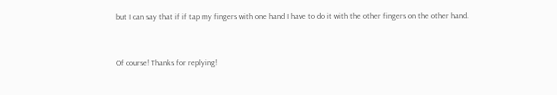but I can say that if if tap my fingers with one hand I have to do it with the other fingers on the other hand.


Of course! Thanks for replying!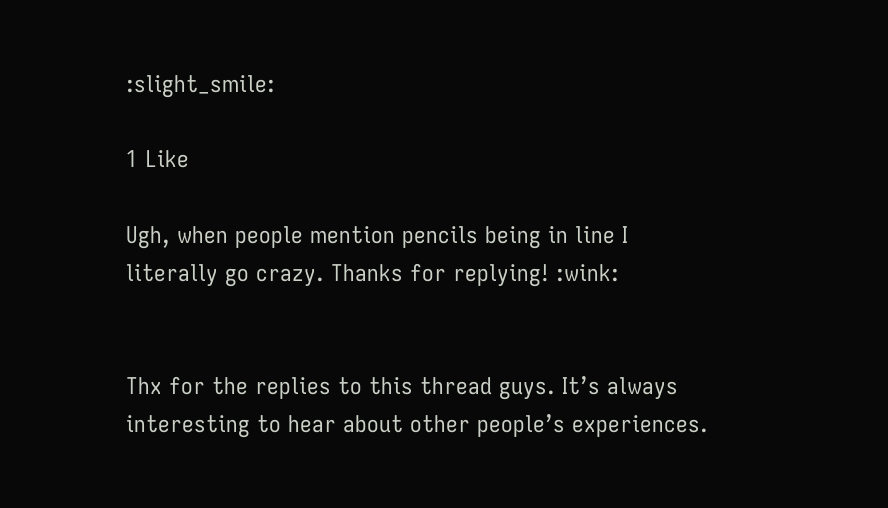:slight_smile:

1 Like

Ugh, when people mention pencils being in line I literally go crazy. Thanks for replying! :wink:


Thx for the replies to this thread guys. It’s always interesting to hear about other people’s experiences.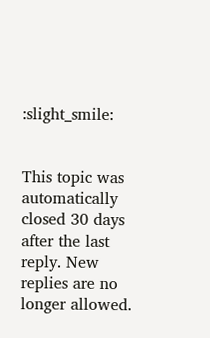:slight_smile:


This topic was automatically closed 30 days after the last reply. New replies are no longer allowed.